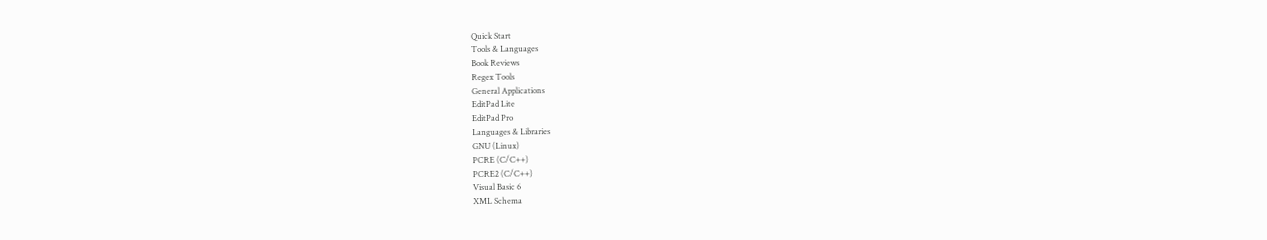Quick Start
Tools & Languages
Book Reviews
Regex Tools
General Applications
EditPad Lite
EditPad Pro
Languages & Libraries
GNU (Linux)
PCRE (C/C++)
PCRE2 (C/C++)
Visual Basic 6
XML Schema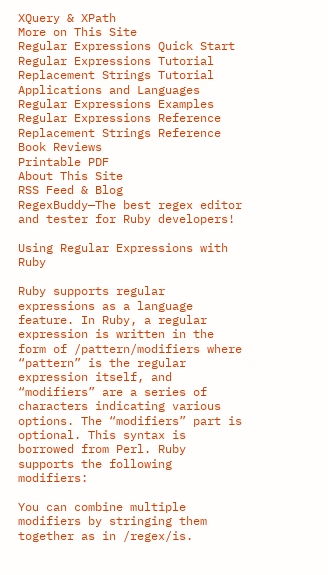XQuery & XPath
More on This Site
Regular Expressions Quick Start
Regular Expressions Tutorial
Replacement Strings Tutorial
Applications and Languages
Regular Expressions Examples
Regular Expressions Reference
Replacement Strings Reference
Book Reviews
Printable PDF
About This Site
RSS Feed & Blog
RegexBuddy—The best regex editor and tester for Ruby developers!

Using Regular Expressions with Ruby

Ruby supports regular expressions as a language feature. In Ruby, a regular expression is written in the form of /pattern/modifiers where “pattern” is the regular expression itself, and “modifiers” are a series of characters indicating various options. The “modifiers” part is optional. This syntax is borrowed from Perl. Ruby supports the following modifiers:

You can combine multiple modifiers by stringing them together as in /regex/is.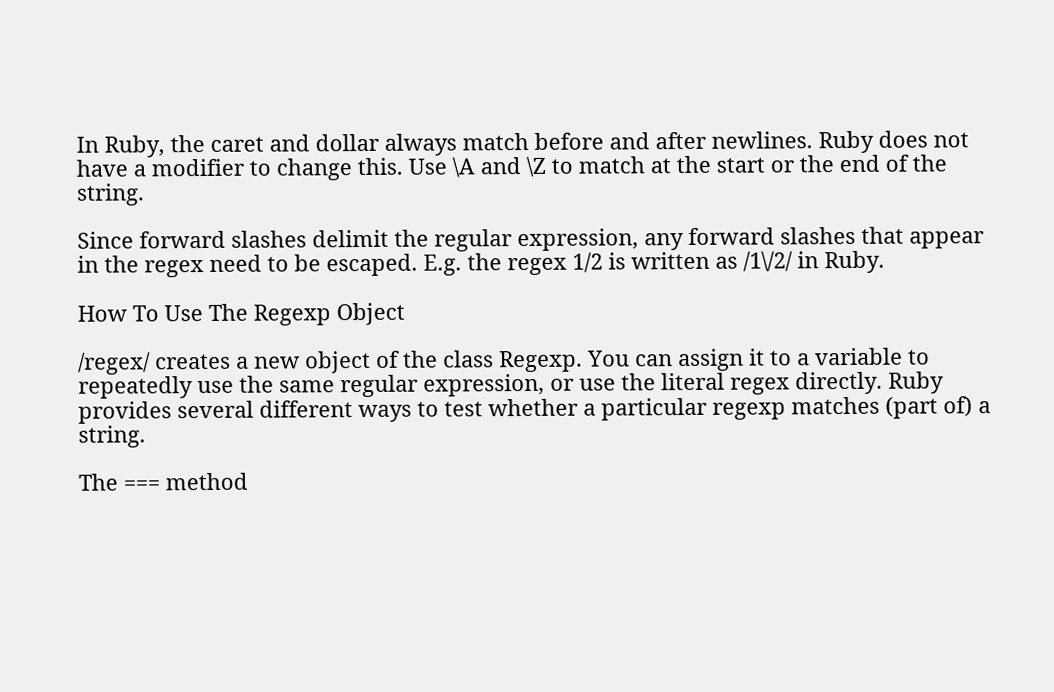In Ruby, the caret and dollar always match before and after newlines. Ruby does not have a modifier to change this. Use \A and \Z to match at the start or the end of the string.

Since forward slashes delimit the regular expression, any forward slashes that appear in the regex need to be escaped. E.g. the regex 1/2 is written as /1\/2/ in Ruby.

How To Use The Regexp Object

/regex/ creates a new object of the class Regexp. You can assign it to a variable to repeatedly use the same regular expression, or use the literal regex directly. Ruby provides several different ways to test whether a particular regexp matches (part of) a string.

The === method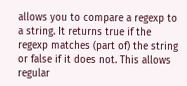allows you to compare a regexp to a string. It returns true if the regexp matches (part of) the string or false if it does not. This allows regular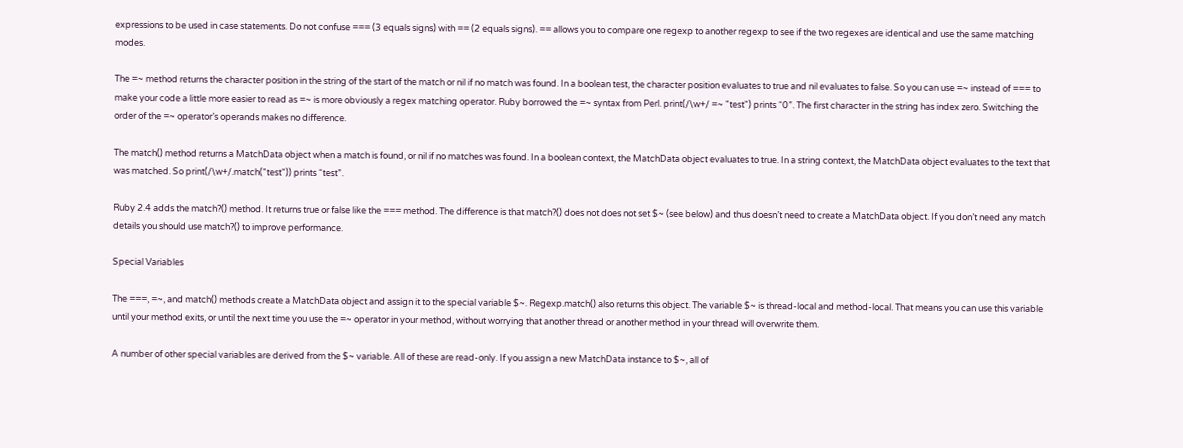expressions to be used in case statements. Do not confuse === (3 equals signs) with == (2 equals signs). == allows you to compare one regexp to another regexp to see if the two regexes are identical and use the same matching modes.

The =~ method returns the character position in the string of the start of the match or nil if no match was found. In a boolean test, the character position evaluates to true and nil evaluates to false. So you can use =~ instead of === to make your code a little more easier to read as =~ is more obviously a regex matching operator. Ruby borrowed the =~ syntax from Perl. print(/\w+/ =~ "test") prints “0”. The first character in the string has index zero. Switching the order of the =~ operator’s operands makes no difference.

The match() method returns a MatchData object when a match is found, or nil if no matches was found. In a boolean context, the MatchData object evaluates to true. In a string context, the MatchData object evaluates to the text that was matched. So print(/\w+/.match("test")) prints “test”.

Ruby 2.4 adds the match?() method. It returns true or false like the === method. The difference is that match?() does not does not set $~ (see below) and thus doesn’t need to create a MatchData object. If you don’t need any match details you should use match?() to improve performance.

Special Variables

The ===, =~, and match() methods create a MatchData object and assign it to the special variable $~. Regexp.match() also returns this object. The variable $~ is thread-local and method-local. That means you can use this variable until your method exits, or until the next time you use the =~ operator in your method, without worrying that another thread or another method in your thread will overwrite them.

A number of other special variables are derived from the $~ variable. All of these are read-only. If you assign a new MatchData instance to $~, all of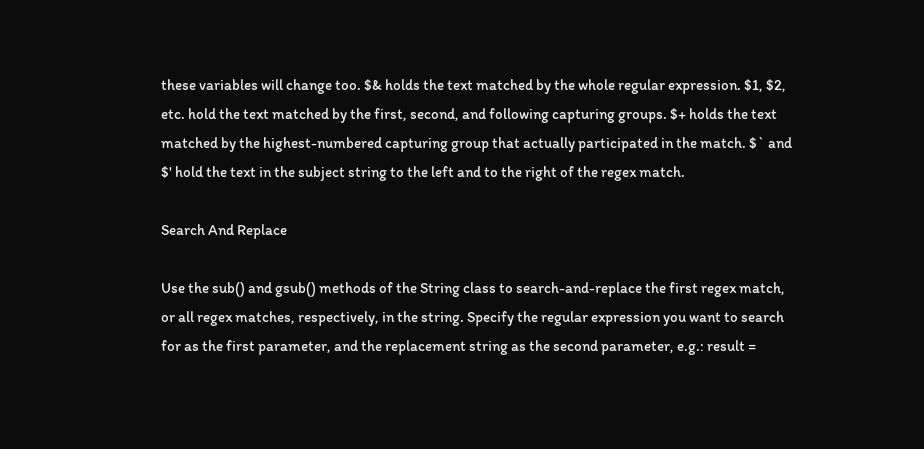these variables will change too. $& holds the text matched by the whole regular expression. $1, $2, etc. hold the text matched by the first, second, and following capturing groups. $+ holds the text matched by the highest-numbered capturing group that actually participated in the match. $` and $' hold the text in the subject string to the left and to the right of the regex match.

Search And Replace

Use the sub() and gsub() methods of the String class to search-and-replace the first regex match, or all regex matches, respectively, in the string. Specify the regular expression you want to search for as the first parameter, and the replacement string as the second parameter, e.g.: result =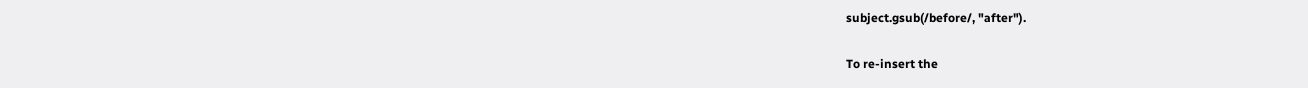subject.gsub(/before/, "after").

To re-insert the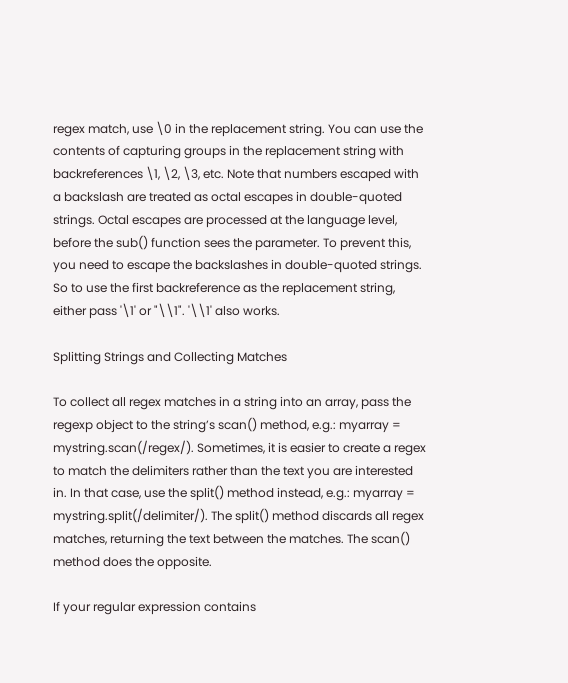regex match, use \0 in the replacement string. You can use the contents of capturing groups in the replacement string with backreferences \1, \2, \3, etc. Note that numbers escaped with a backslash are treated as octal escapes in double-quoted strings. Octal escapes are processed at the language level, before the sub() function sees the parameter. To prevent this, you need to escape the backslashes in double-quoted strings. So to use the first backreference as the replacement string, either pass '\1' or "\\1". '\\1' also works.

Splitting Strings and Collecting Matches

To collect all regex matches in a string into an array, pass the regexp object to the string’s scan() method, e.g.: myarray = mystring.scan(/regex/). Sometimes, it is easier to create a regex to match the delimiters rather than the text you are interested in. In that case, use the split() method instead, e.g.: myarray = mystring.split(/delimiter/). The split() method discards all regex matches, returning the text between the matches. The scan() method does the opposite.

If your regular expression contains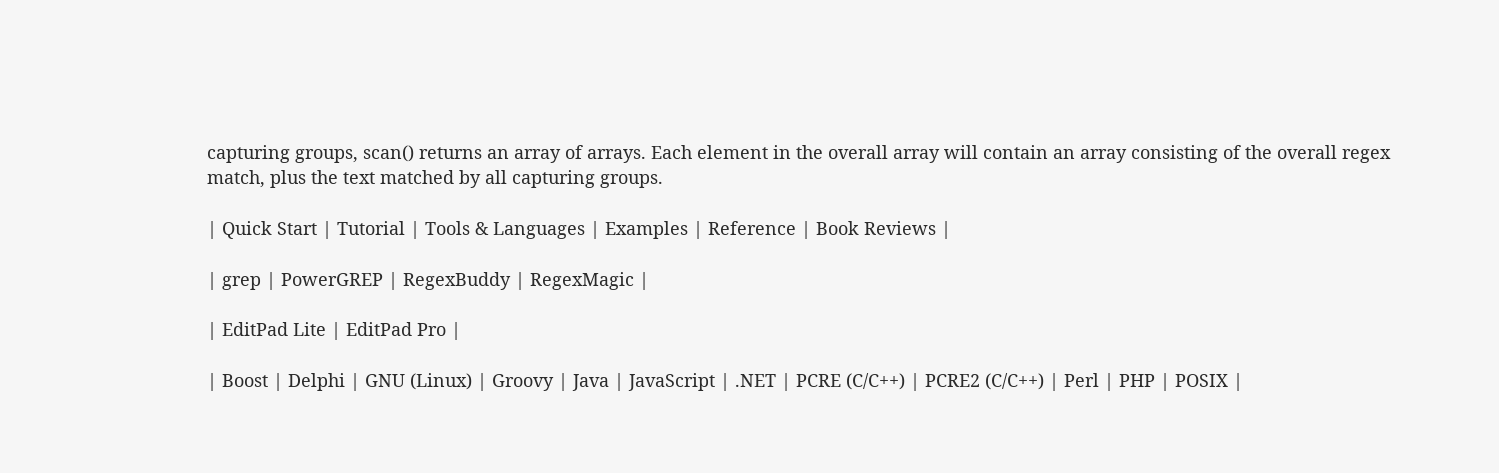capturing groups, scan() returns an array of arrays. Each element in the overall array will contain an array consisting of the overall regex match, plus the text matched by all capturing groups.

| Quick Start | Tutorial | Tools & Languages | Examples | Reference | Book Reviews |

| grep | PowerGREP | RegexBuddy | RegexMagic |

| EditPad Lite | EditPad Pro |

| Boost | Delphi | GNU (Linux) | Groovy | Java | JavaScript | .NET | PCRE (C/C++) | PCRE2 (C/C++) | Perl | PHP | POSIX |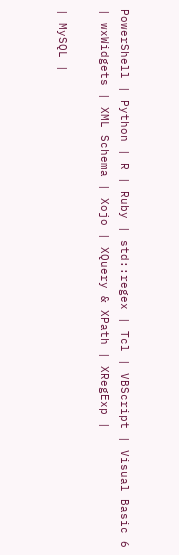PowerShell | Python | R | Ruby | std::regex | Tcl | VBScript | Visual Basic 6 | wxWidgets | XML Schema | Xojo | XQuery & XPath | XRegExp |

| MySQL |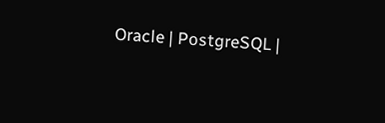Oracle | PostgreSQL |